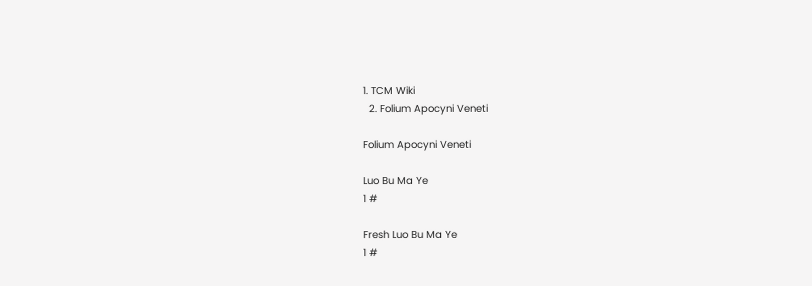1. TCM Wiki
  2. Folium Apocyni Veneti

Folium Apocyni Veneti

Luo Bu Ma Ye
1 #

Fresh Luo Bu Ma Ye
1 #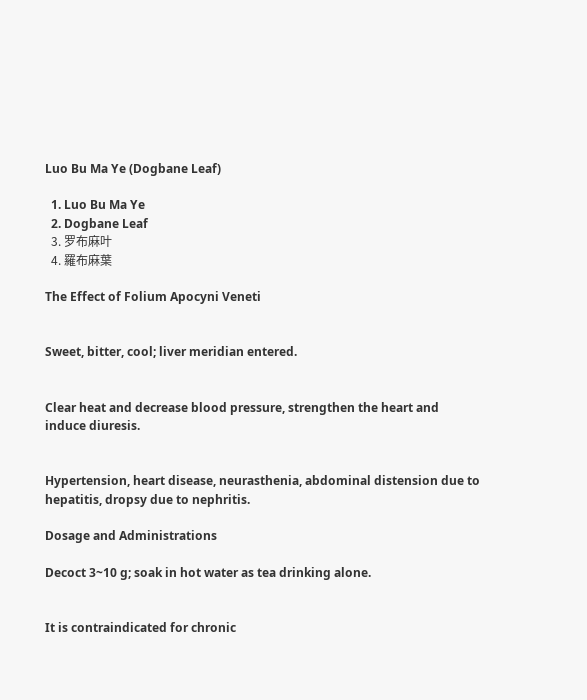Luo Bu Ma Ye (Dogbane Leaf)

  1. Luo Bu Ma Ye
  2. Dogbane Leaf
  3. 罗布麻叶
  4. 羅布麻葉

The Effect of Folium Apocyni Veneti


Sweet, bitter, cool; liver meridian entered.


Clear heat and decrease blood pressure, strengthen the heart and induce diuresis.


Hypertension, heart disease, neurasthenia, abdominal distension due to hepatitis, dropsy due to nephritis.

Dosage and Administrations

Decoct 3~10 g; soak in hot water as tea drinking alone.


It is contraindicated for chronic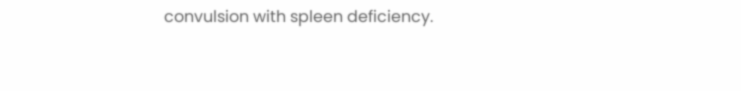convulsion with spleen deficiency.